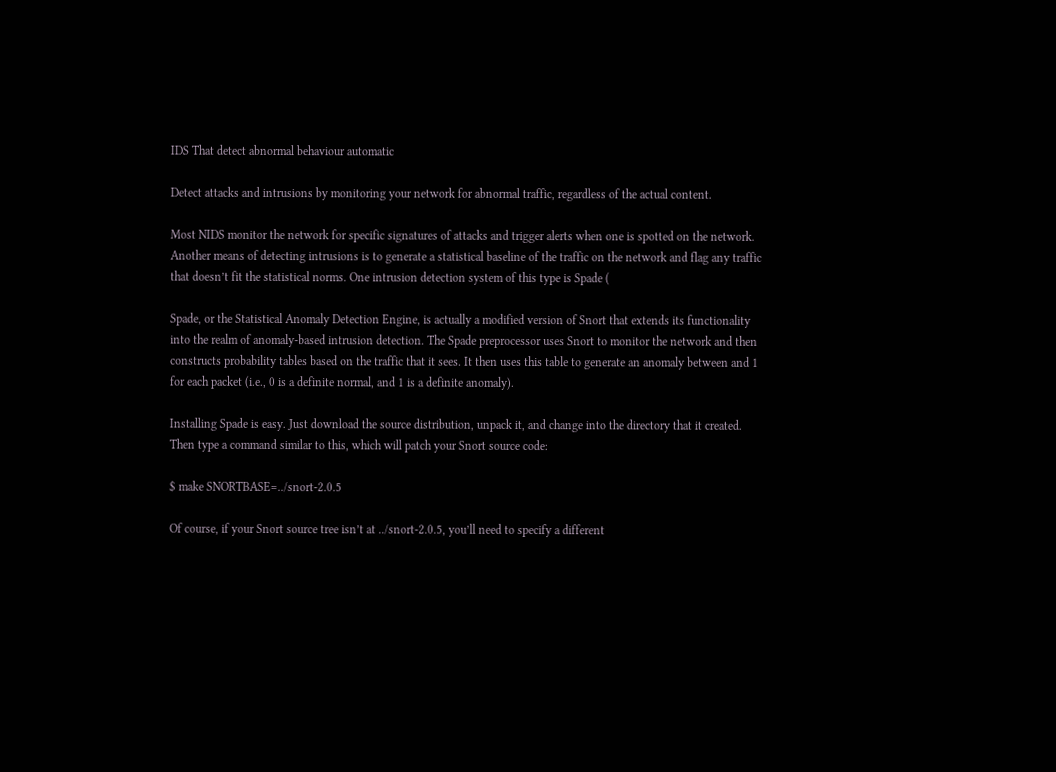IDS That detect abnormal behaviour automatic

Detect attacks and intrusions by monitoring your network for abnormal traffic, regardless of the actual content.

Most NIDS monitor the network for specific signatures of attacks and trigger alerts when one is spotted on the network. Another means of detecting intrusions is to generate a statistical baseline of the traffic on the network and flag any traffic that doesn’t fit the statistical norms. One intrusion detection system of this type is Spade (

Spade, or the Statistical Anomaly Detection Engine, is actually a modified version of Snort that extends its functionality into the realm of anomaly-based intrusion detection. The Spade preprocessor uses Snort to monitor the network and then constructs probability tables based on the traffic that it sees. It then uses this table to generate an anomaly between and 1 for each packet (i.e., 0 is a definite normal, and 1 is a definite anomaly).

Installing Spade is easy. Just download the source distribution, unpack it, and change into the directory that it created. Then type a command similar to this, which will patch your Snort source code:

$ make SNORTBASE=../snort-2.0.5

Of course, if your Snort source tree isn’t at ../snort-2.0.5, you’ll need to specify a different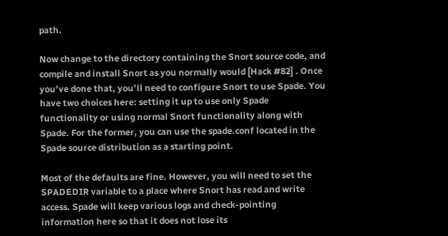path.

Now change to the directory containing the Snort source code, and compile and install Snort as you normally would [Hack #82] . Once you’ve done that, you’ll need to configure Snort to use Spade. You have two choices here: setting it up to use only Spade functionality or using normal Snort functionality along with Spade. For the former, you can use the spade.conf located in the Spade source distribution as a starting point.

Most of the defaults are fine. However, you will need to set the SPADEDIR variable to a place where Snort has read and write access. Spade will keep various logs and check-pointing information here so that it does not lose its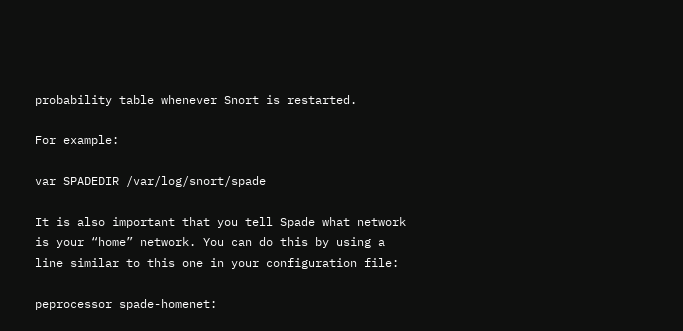probability table whenever Snort is restarted.

For example:

var SPADEDIR /var/log/snort/spade

It is also important that you tell Spade what network is your “home” network. You can do this by using a line similar to this one in your configuration file:

peprocessor spade-homenet: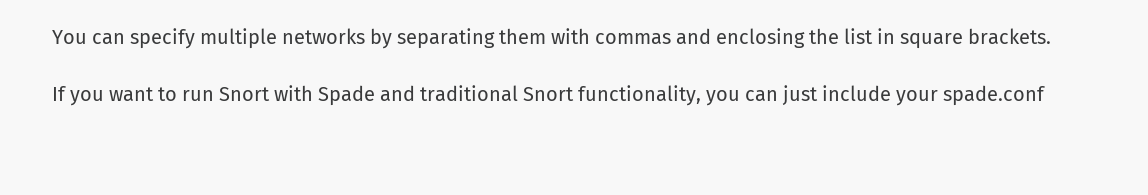You can specify multiple networks by separating them with commas and enclosing the list in square brackets.

If you want to run Snort with Spade and traditional Snort functionality, you can just include your spade.conf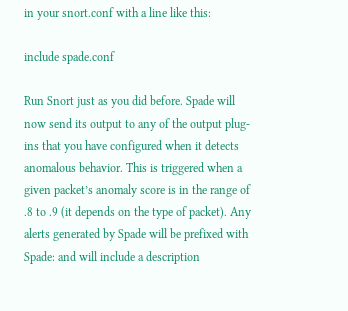in your snort.conf with a line like this:

include spade.conf

Run Snort just as you did before. Spade will now send its output to any of the output plug-ins that you have configured when it detects anomalous behavior. This is triggered when a given packet’s anomaly score is in the range of .8 to .9 (it depends on the type of packet). Any alerts generated by Spade will be prefixed with Spade: and will include a description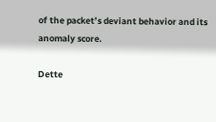of the packet’s deviant behavior and its anomaly score.

Dette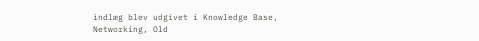indlæg blev udgivet i Knowledge Base, Networking, Old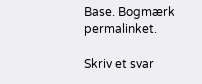Base. Bogmærk permalinket.

Skriv et svar